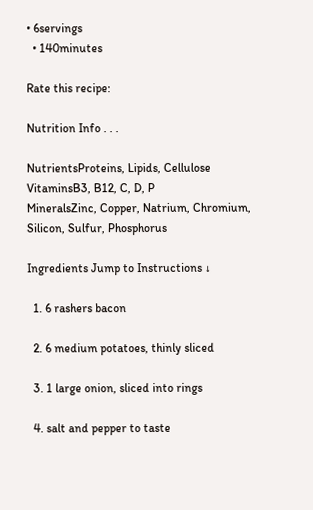• 6servings
  • 140minutes

Rate this recipe:

Nutrition Info . . .

NutrientsProteins, Lipids, Cellulose
VitaminsB3, B12, C, D, P
MineralsZinc, Copper, Natrium, Chromium, Silicon, Sulfur, Phosphorus

Ingredients Jump to Instructions ↓

  1. 6 rashers bacon

  2. 6 medium potatoes, thinly sliced

  3. 1 large onion, sliced into rings

  4. salt and pepper to taste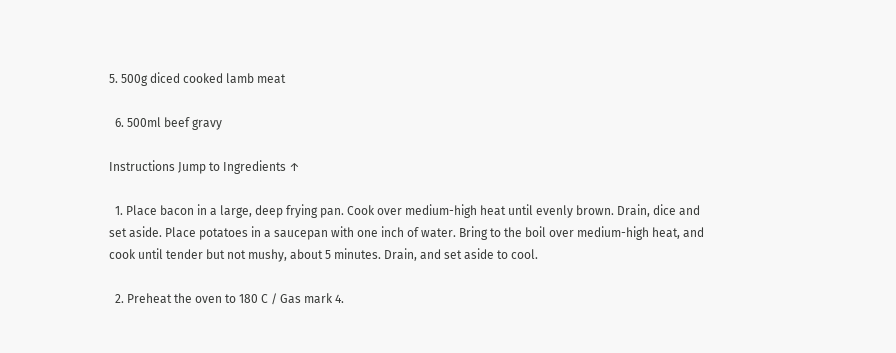5. 500g diced cooked lamb meat

  6. 500ml beef gravy

Instructions Jump to Ingredients ↑

  1. Place bacon in a large, deep frying pan. Cook over medium-high heat until evenly brown. Drain, dice and set aside. Place potatoes in a saucepan with one inch of water. Bring to the boil over medium-high heat, and cook until tender but not mushy, about 5 minutes. Drain, and set aside to cool.

  2. Preheat the oven to 180 C / Gas mark 4.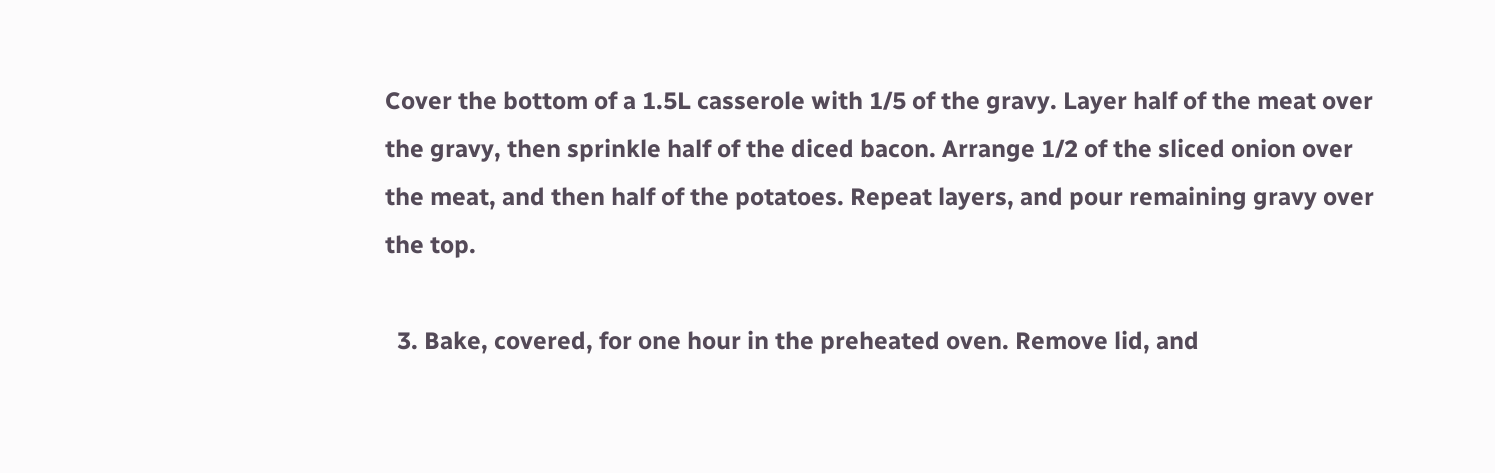Cover the bottom of a 1.5L casserole with 1/5 of the gravy. Layer half of the meat over the gravy, then sprinkle half of the diced bacon. Arrange 1/2 of the sliced onion over the meat, and then half of the potatoes. Repeat layers, and pour remaining gravy over the top.

  3. Bake, covered, for one hour in the preheated oven. Remove lid, and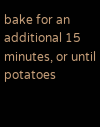bake for an additional 15 minutes, or until potatoes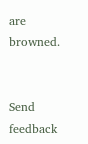are browned.


Send feedback